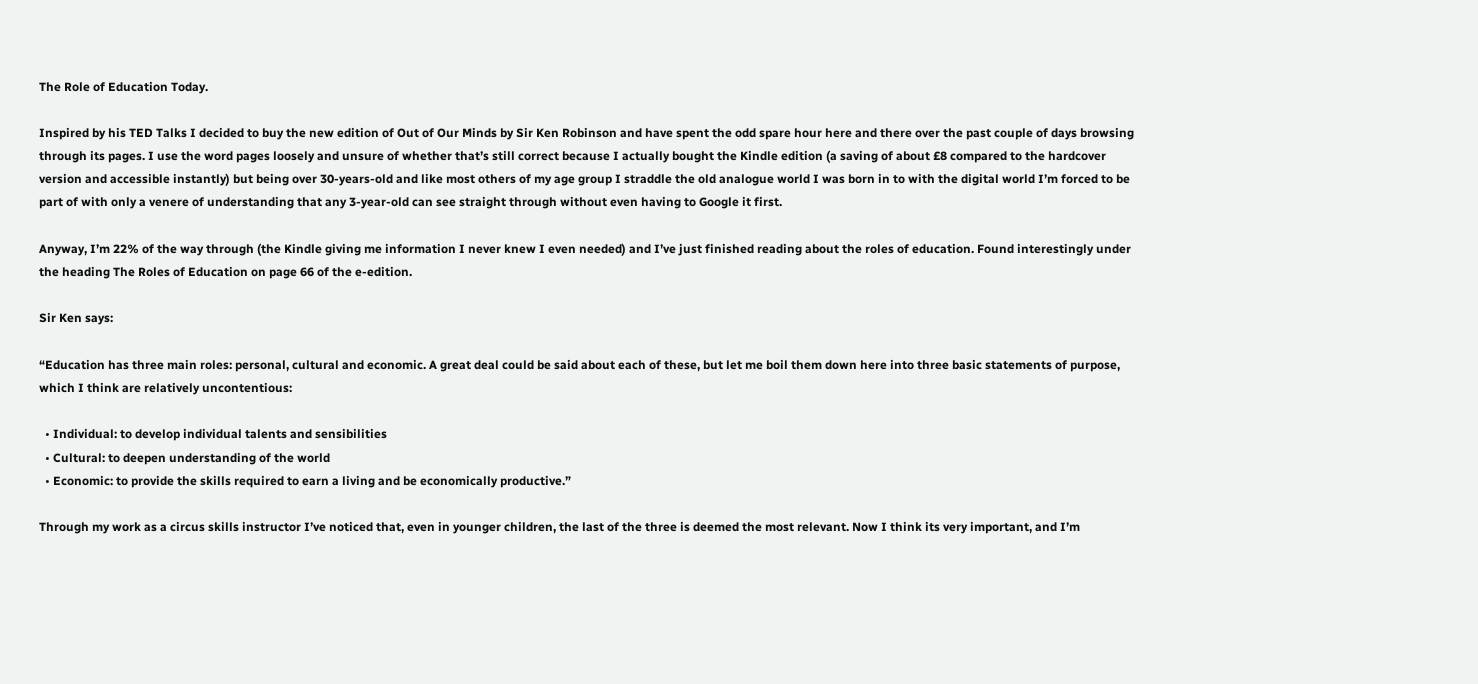The Role of Education Today.

Inspired by his TED Talks I decided to buy the new edition of Out of Our Minds by Sir Ken Robinson and have spent the odd spare hour here and there over the past couple of days browsing through its pages. I use the word pages loosely and unsure of whether that’s still correct because I actually bought the Kindle edition (a saving of about £8 compared to the hardcover version and accessible instantly) but being over 30-years-old and like most others of my age group I straddle the old analogue world I was born in to with the digital world I’m forced to be part of with only a venere of understanding that any 3-year-old can see straight through without even having to Google it first.

Anyway, I’m 22% of the way through (the Kindle giving me information I never knew I even needed) and I’ve just finished reading about the roles of education. Found interestingly under the heading The Roles of Education on page 66 of the e-edition.

Sir Ken says:

“Education has three main roles: personal, cultural and economic. A great deal could be said about each of these, but let me boil them down here into three basic statements of purpose, which I think are relatively uncontentious:

  • Individual: to develop individual talents and sensibilities
  • Cultural: to deepen understanding of the world
  • Economic: to provide the skills required to earn a living and be economically productive.”

Through my work as a circus skills instructor I’ve noticed that, even in younger children, the last of the three is deemed the most relevant. Now I think its very important, and I’m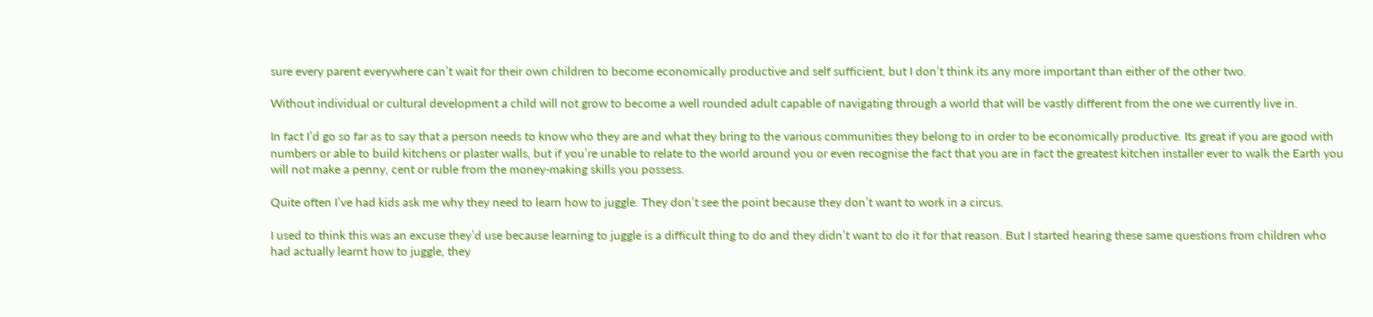sure every parent everywhere can’t wait for their own children to become economically productive and self sufficient, but I don’t think its any more important than either of the other two.

Without individual or cultural development a child will not grow to become a well rounded adult capable of navigating through a world that will be vastly different from the one we currently live in.

In fact I’d go so far as to say that a person needs to know who they are and what they bring to the various communities they belong to in order to be economically productive. Its great if you are good with numbers or able to build kitchens or plaster walls, but if you’re unable to relate to the world around you or even recognise the fact that you are in fact the greatest kitchen installer ever to walk the Earth you will not make a penny, cent or ruble from the money-making skills you possess.

Quite often I’ve had kids ask me why they need to learn how to juggle. They don’t see the point because they don’t want to work in a circus.

I used to think this was an excuse they’d use because learning to juggle is a difficult thing to do and they didn’t want to do it for that reason. But I started hearing these same questions from children who had actually learnt how to juggle, they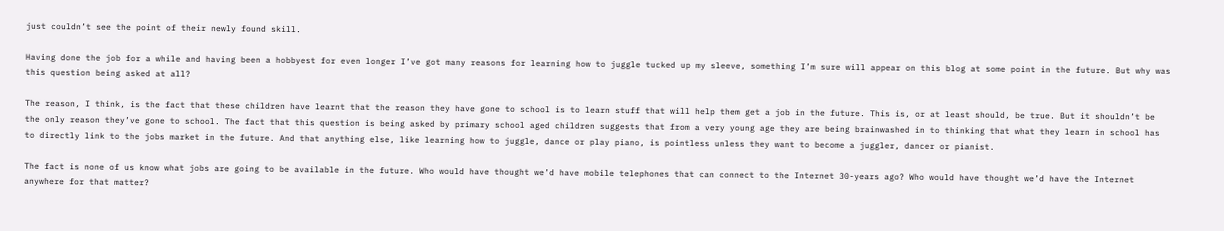just couldn’t see the point of their newly found skill.

Having done the job for a while and having been a hobbyest for even longer I’ve got many reasons for learning how to juggle tucked up my sleeve, something I’m sure will appear on this blog at some point in the future. But why was this question being asked at all?

The reason, I think, is the fact that these children have learnt that the reason they have gone to school is to learn stuff that will help them get a job in the future. This is, or at least should, be true. But it shouldn’t be the only reason they’ve gone to school. The fact that this question is being asked by primary school aged children suggests that from a very young age they are being brainwashed in to thinking that what they learn in school has to directly link to the jobs market in the future. And that anything else, like learning how to juggle, dance or play piano, is pointless unless they want to become a juggler, dancer or pianist.

The fact is none of us know what jobs are going to be available in the future. Who would have thought we’d have mobile telephones that can connect to the Internet 30-years ago? Who would have thought we’d have the Internet anywhere for that matter?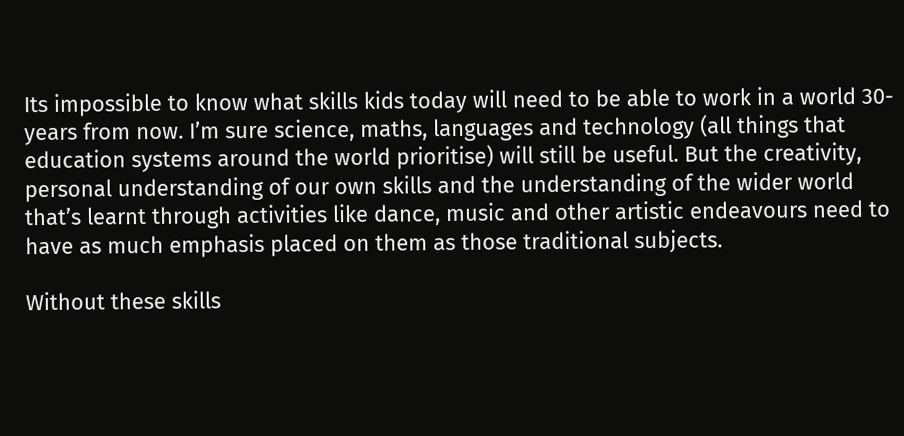Its impossible to know what skills kids today will need to be able to work in a world 30-years from now. I’m sure science, maths, languages and technology (all things that education systems around the world prioritise) will still be useful. But the creativity, personal understanding of our own skills and the understanding of the wider world that’s learnt through activities like dance, music and other artistic endeavours need to have as much emphasis placed on them as those traditional subjects.

Without these skills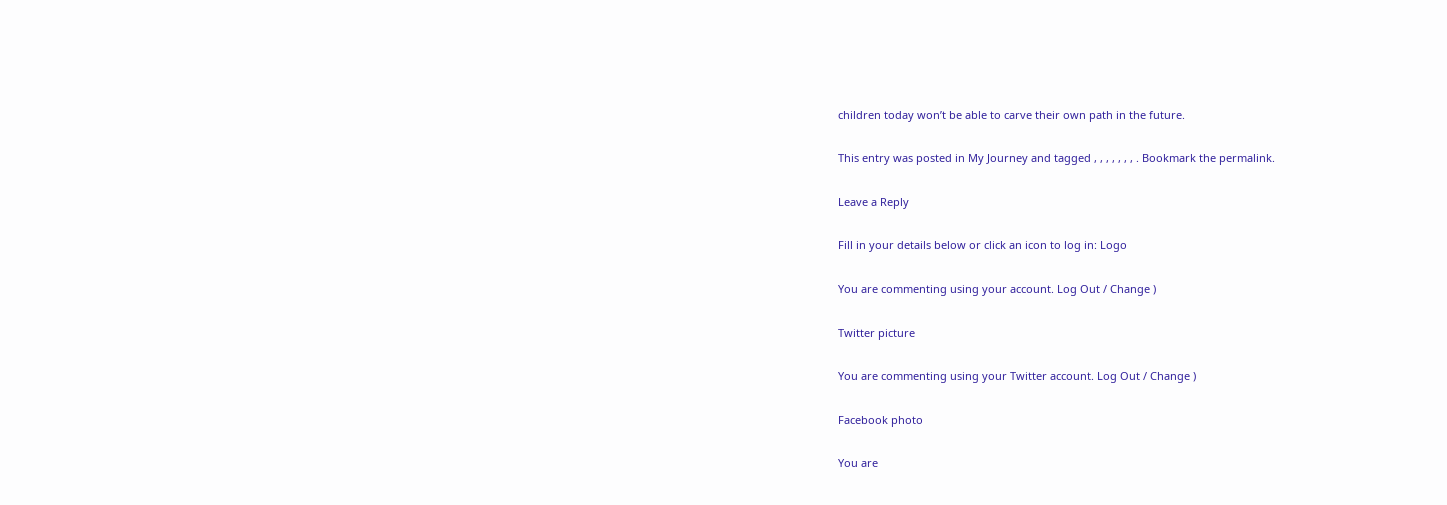children today won’t be able to carve their own path in the future.

This entry was posted in My Journey and tagged , , , , , , , . Bookmark the permalink.

Leave a Reply

Fill in your details below or click an icon to log in: Logo

You are commenting using your account. Log Out / Change )

Twitter picture

You are commenting using your Twitter account. Log Out / Change )

Facebook photo

You are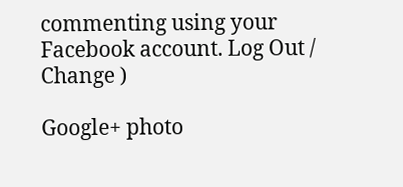commenting using your Facebook account. Log Out / Change )

Google+ photo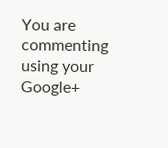You are commenting using your Google+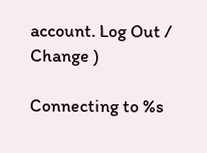account. Log Out / Change )

Connecting to %s